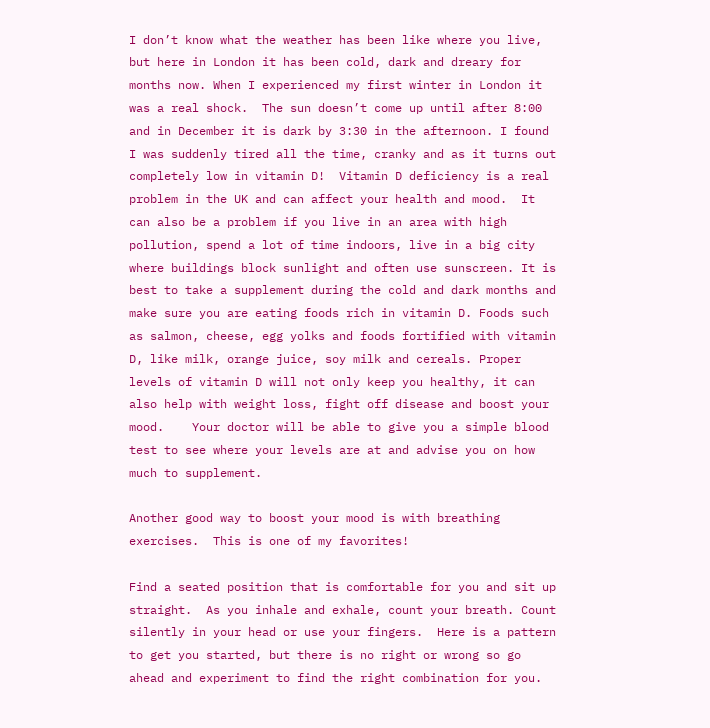I don’t know what the weather has been like where you live, but here in London it has been cold, dark and dreary for months now. When I experienced my first winter in London it was a real shock.  The sun doesn’t come up until after 8:00 and in December it is dark by 3:30 in the afternoon. I found I was suddenly tired all the time, cranky and as it turns out completely low in vitamin D!  Vitamin D deficiency is a real problem in the UK and can affect your health and mood.  It can also be a problem if you live in an area with high pollution, spend a lot of time indoors, live in a big city where buildings block sunlight and often use sunscreen. It is best to take a supplement during the cold and dark months and make sure you are eating foods rich in vitamin D. Foods such as salmon, cheese, egg yolks and foods fortified with vitamin D, like milk, orange juice, soy milk and cereals. Proper levels of vitamin D will not only keep you healthy, it can also help with weight loss, fight off disease and boost your mood.    Your doctor will be able to give you a simple blood test to see where your levels are at and advise you on how much to supplement.

Another good way to boost your mood is with breathing exercises.  This is one of my favorites!

Find a seated position that is comfortable for you and sit up straight.  As you inhale and exhale, count your breath. Count silently in your head or use your fingers.  Here is a pattern to get you started, but there is no right or wrong so go ahead and experiment to find the right combination for you.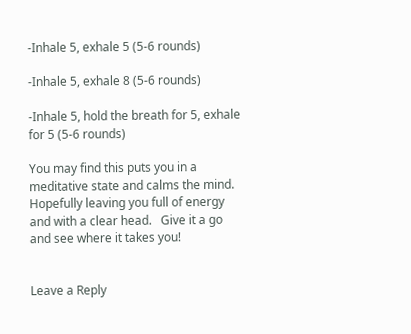-Inhale 5, exhale 5 (5-6 rounds)

-Inhale 5, exhale 8 (5-6 rounds)

-Inhale 5, hold the breath for 5, exhale for 5 (5-6 rounds)

You may find this puts you in a meditative state and calms the mind.  Hopefully leaving you full of energy and with a clear head.   Give it a go and see where it takes you!


Leave a Reply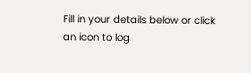Fill in your details below or click an icon to log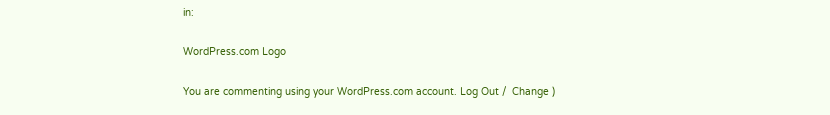in:

WordPress.com Logo

You are commenting using your WordPress.com account. Log Out /  Change )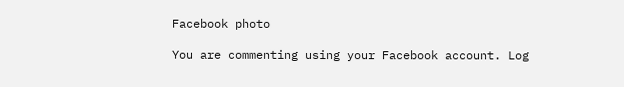Facebook photo

You are commenting using your Facebook account. Log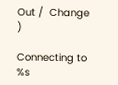Out /  Change )

Connecting to %s